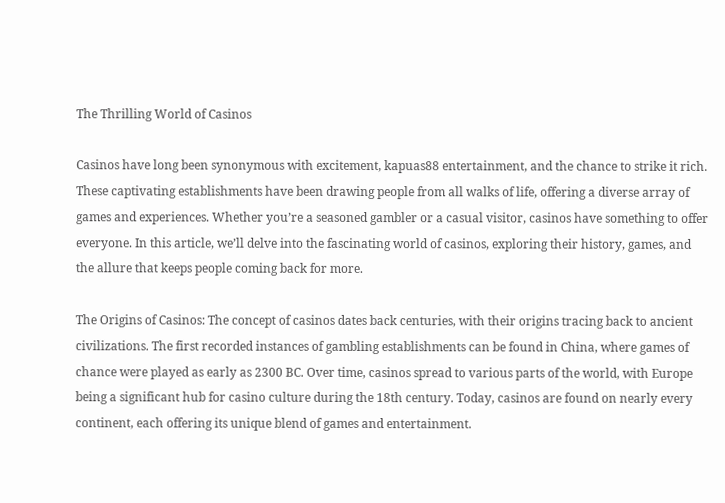The Thrilling World of Casinos

Casinos have long been synonymous with excitement, kapuas88 entertainment, and the chance to strike it rich. These captivating establishments have been drawing people from all walks of life, offering a diverse array of games and experiences. Whether you’re a seasoned gambler or a casual visitor, casinos have something to offer everyone. In this article, we’ll delve into the fascinating world of casinos, exploring their history, games, and the allure that keeps people coming back for more.

The Origins of Casinos: The concept of casinos dates back centuries, with their origins tracing back to ancient civilizations. The first recorded instances of gambling establishments can be found in China, where games of chance were played as early as 2300 BC. Over time, casinos spread to various parts of the world, with Europe being a significant hub for casino culture during the 18th century. Today, casinos are found on nearly every continent, each offering its unique blend of games and entertainment.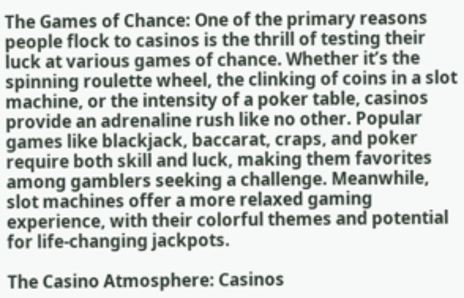The Games of Chance: One of the primary reasons people flock to casinos is the thrill of testing their luck at various games of chance. Whether it’s the spinning roulette wheel, the clinking of coins in a slot machine, or the intensity of a poker table, casinos provide an adrenaline rush like no other. Popular games like blackjack, baccarat, craps, and poker require both skill and luck, making them favorites among gamblers seeking a challenge. Meanwhile, slot machines offer a more relaxed gaming experience, with their colorful themes and potential for life-changing jackpots.

The Casino Atmosphere: Casinos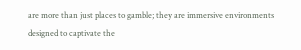are more than just places to gamble; they are immersive environments designed to captivate the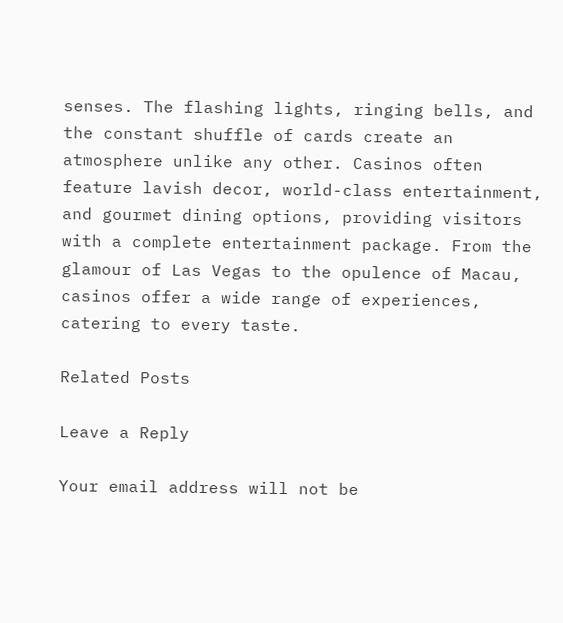senses. The flashing lights, ringing bells, and the constant shuffle of cards create an atmosphere unlike any other. Casinos often feature lavish decor, world-class entertainment, and gourmet dining options, providing visitors with a complete entertainment package. From the glamour of Las Vegas to the opulence of Macau, casinos offer a wide range of experiences, catering to every taste.

Related Posts

Leave a Reply

Your email address will not be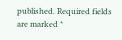published. Required fields are marked *